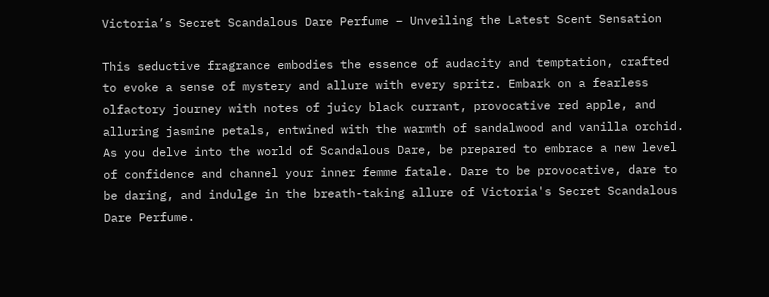Victoria’s Secret Scandalous Dare Perfume – Unveiling the Latest Scent Sensation

This seductive fragrance embodies the essence of audacity and temptation, crafted to evoke a sense of mystery and allure with every spritz. Embark on a fearless olfactory journey with notes of juicy black currant, provocative red apple, and alluring jasmine petals, entwined with the warmth of sandalwood and vanilla orchid. As you delve into the world of Scandalous Dare, be prepared to embrace a new level of confidence and channel your inner femme fatale. Dare to be provocative, dare to be daring, and indulge in the breath-taking allure of Victoria's Secret Scandalous Dare Perfume.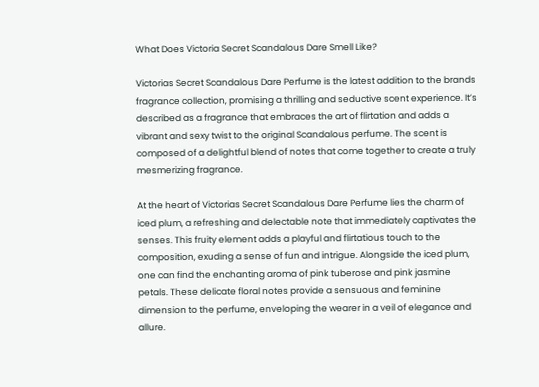What Does Victoria Secret Scandalous Dare Smell Like?

Victorias Secret Scandalous Dare Perfume is the latest addition to the brands fragrance collection, promising a thrilling and seductive scent experience. It’s described as a fragrance that embraces the art of flirtation and adds a vibrant and sexy twist to the original Scandalous perfume. The scent is composed of a delightful blend of notes that come together to create a truly mesmerizing fragrance.

At the heart of Victorias Secret Scandalous Dare Perfume lies the charm of iced plum, a refreshing and delectable note that immediately captivates the senses. This fruity element adds a playful and flirtatious touch to the composition, exuding a sense of fun and intrigue. Alongside the iced plum, one can find the enchanting aroma of pink tuberose and pink jasmine petals. These delicate floral notes provide a sensuous and feminine dimension to the perfume, enveloping the wearer in a veil of elegance and allure.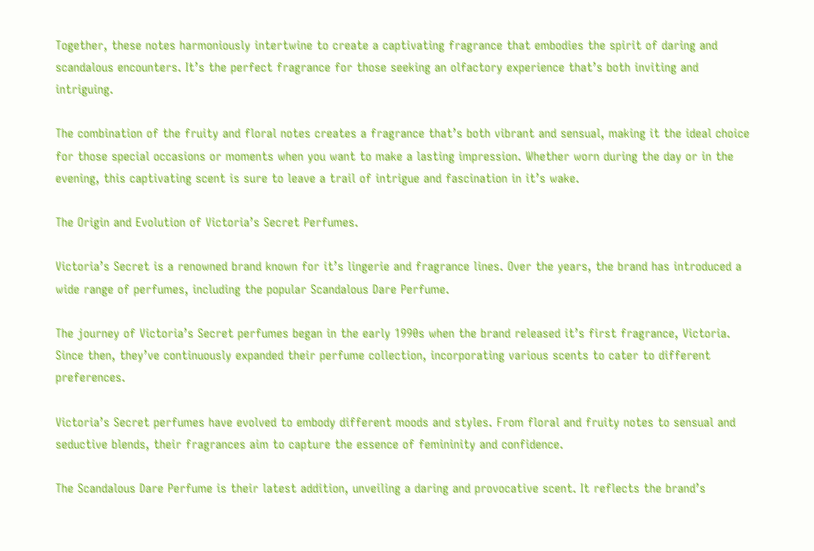Together, these notes harmoniously intertwine to create a captivating fragrance that embodies the spirit of daring and scandalous encounters. It’s the perfect fragrance for those seeking an olfactory experience that’s both inviting and intriguing.

The combination of the fruity and floral notes creates a fragrance that’s both vibrant and sensual, making it the ideal choice for those special occasions or moments when you want to make a lasting impression. Whether worn during the day or in the evening, this captivating scent is sure to leave a trail of intrigue and fascination in it’s wake.

The Origin and Evolution of Victoria’s Secret Perfumes.

Victoria’s Secret is a renowned brand known for it’s lingerie and fragrance lines. Over the years, the brand has introduced a wide range of perfumes, including the popular Scandalous Dare Perfume.

The journey of Victoria’s Secret perfumes began in the early 1990s when the brand released it’s first fragrance, Victoria. Since then, they’ve continuously expanded their perfume collection, incorporating various scents to cater to different preferences.

Victoria’s Secret perfumes have evolved to embody different moods and styles. From floral and fruity notes to sensual and seductive blends, their fragrances aim to capture the essence of femininity and confidence.

The Scandalous Dare Perfume is their latest addition, unveiling a daring and provocative scent. It reflects the brand’s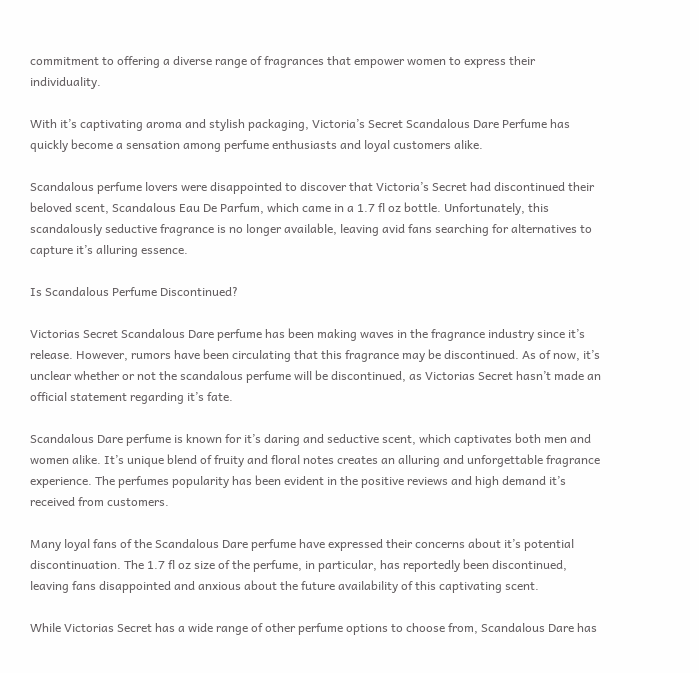commitment to offering a diverse range of fragrances that empower women to express their individuality.

With it’s captivating aroma and stylish packaging, Victoria’s Secret Scandalous Dare Perfume has quickly become a sensation among perfume enthusiasts and loyal customers alike.

Scandalous perfume lovers were disappointed to discover that Victoria’s Secret had discontinued their beloved scent, Scandalous Eau De Parfum, which came in a 1.7 fl oz bottle. Unfortunately, this scandalously seductive fragrance is no longer available, leaving avid fans searching for alternatives to capture it’s alluring essence.

Is Scandalous Perfume Discontinued?

Victorias Secret Scandalous Dare perfume has been making waves in the fragrance industry since it’s release. However, rumors have been circulating that this fragrance may be discontinued. As of now, it’s unclear whether or not the scandalous perfume will be discontinued, as Victorias Secret hasn’t made an official statement regarding it’s fate.

Scandalous Dare perfume is known for it’s daring and seductive scent, which captivates both men and women alike. It’s unique blend of fruity and floral notes creates an alluring and unforgettable fragrance experience. The perfumes popularity has been evident in the positive reviews and high demand it’s received from customers.

Many loyal fans of the Scandalous Dare perfume have expressed their concerns about it’s potential discontinuation. The 1.7 fl oz size of the perfume, in particular, has reportedly been discontinued, leaving fans disappointed and anxious about the future availability of this captivating scent.

While Victorias Secret has a wide range of other perfume options to choose from, Scandalous Dare has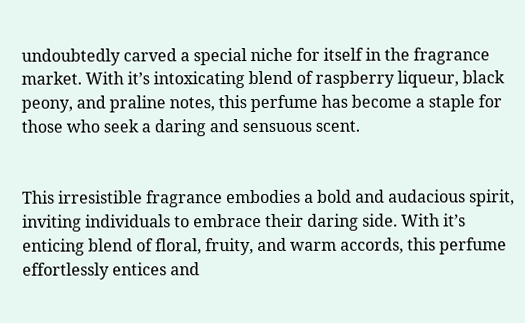undoubtedly carved a special niche for itself in the fragrance market. With it’s intoxicating blend of raspberry liqueur, black peony, and praline notes, this perfume has become a staple for those who seek a daring and sensuous scent.


This irresistible fragrance embodies a bold and audacious spirit, inviting individuals to embrace their daring side. With it’s enticing blend of floral, fruity, and warm accords, this perfume effortlessly entices and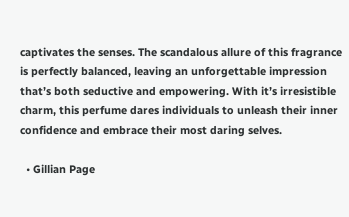captivates the senses. The scandalous allure of this fragrance is perfectly balanced, leaving an unforgettable impression that’s both seductive and empowering. With it’s irresistible charm, this perfume dares individuals to unleash their inner confidence and embrace their most daring selves.

  • Gillian Page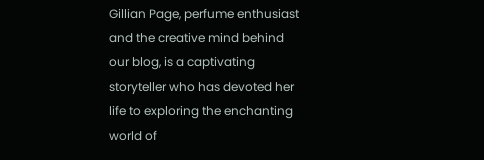Gillian Page, perfume enthusiast and the creative mind behind our blog, is a captivating storyteller who has devoted her life to exploring the enchanting world of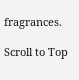fragrances.

Scroll to Top